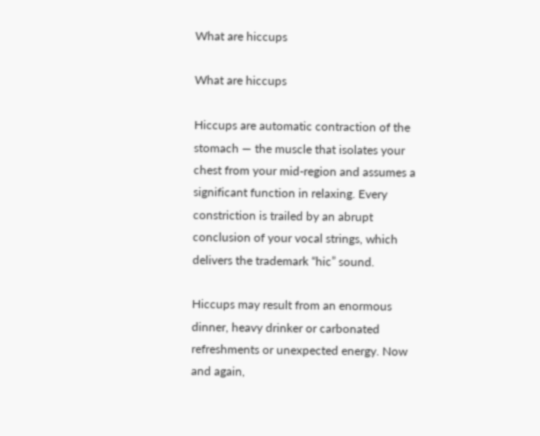What are hiccups

What are hiccups

Hiccups are automatic contraction of the stomach — the muscle that isolates your chest from your mid-region and assumes a significant function in relaxing. Every constriction is trailed by an abrupt conclusion of your vocal strings, which delivers the trademark “hic” sound.

Hiccups may result from an enormous dinner, heavy drinker or carbonated refreshments or unexpected energy. Now and again,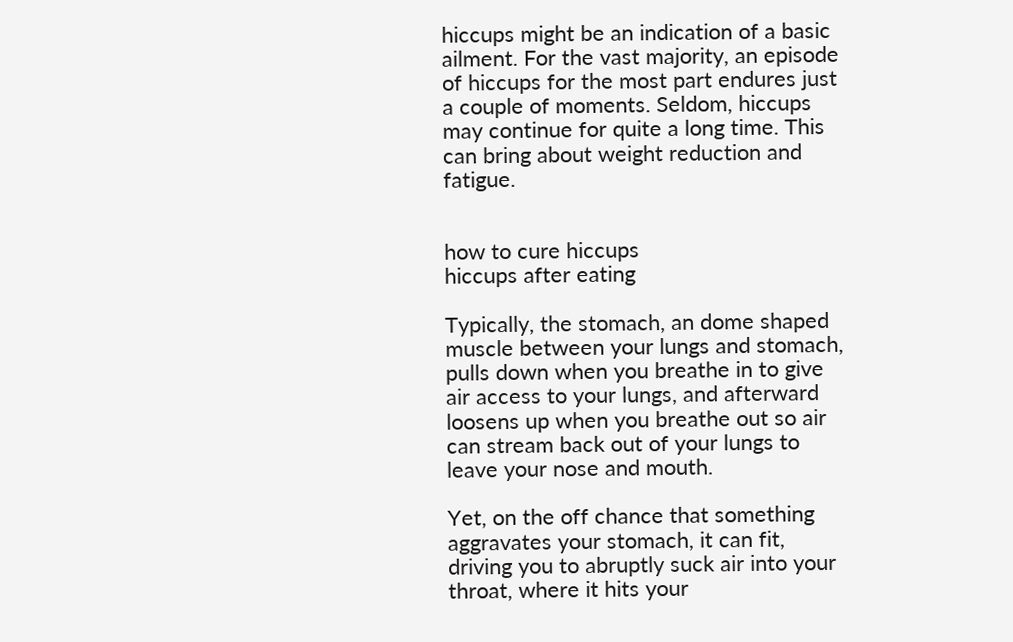hiccups might be an indication of a basic ailment. For the vast majority, an episode of hiccups for the most part endures just a couple of moments. Seldom, hiccups may continue for quite a long time. This can bring about weight reduction and fatigue.


how to cure hiccups
hiccups after eating

Typically, the stomach, an dome shaped muscle between your lungs and stomach, pulls down when you breathe in to give air access to your lungs, and afterward loosens up when you breathe out so air can stream back out of your lungs to leave your nose and mouth.

Yet, on the off chance that something aggravates your stomach, it can fit, driving you to abruptly suck air into your throat, where it hits your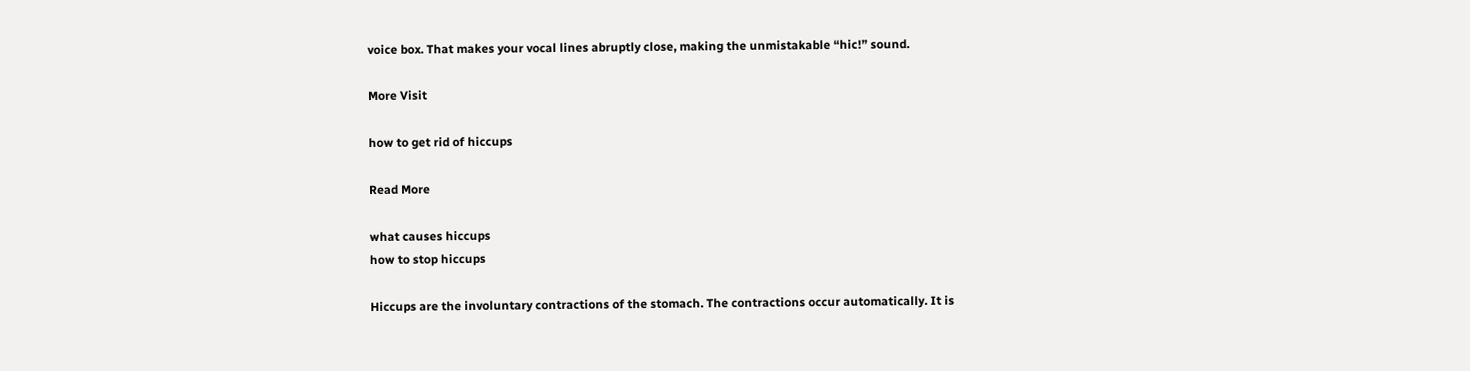voice box. That makes your vocal lines abruptly close, making the unmistakable “hic!” sound.

More Visit

how to get rid of hiccups

Read More

what causes hiccups
how to stop hiccups

Hiccups are the involuntary contractions of the stomach. The contractions occur automatically. It is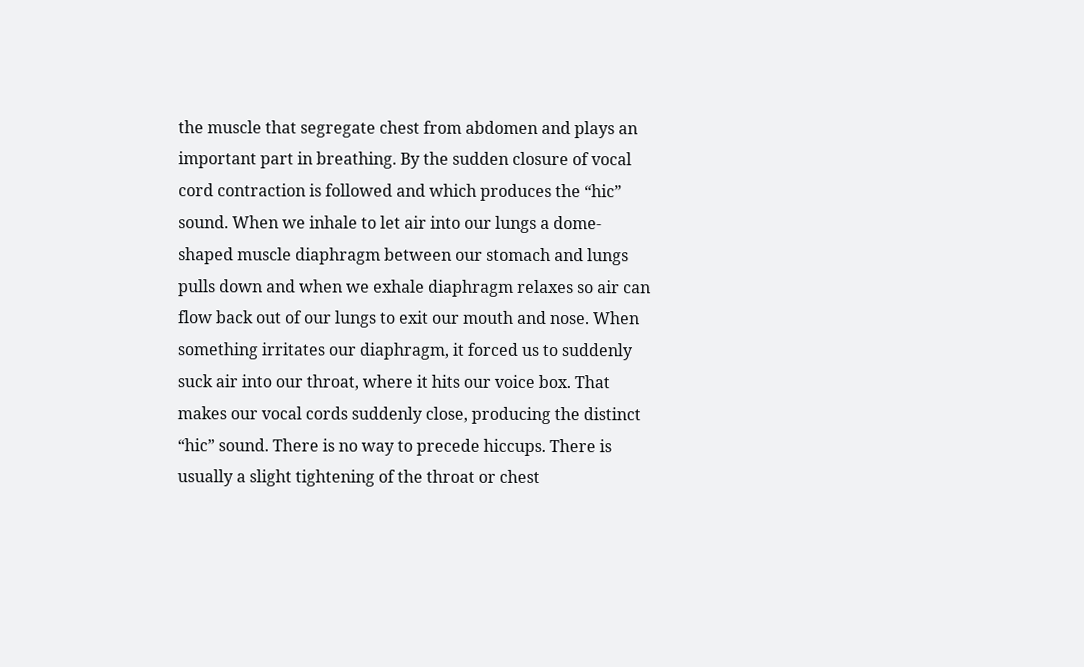the muscle that segregate chest from abdomen and plays an important part in breathing. By the sudden closure of vocal cord contraction is followed and which produces the “hic” sound. When we inhale to let air into our lungs a dome-shaped muscle diaphragm between our stomach and lungs pulls down and when we exhale diaphragm relaxes so air can flow back out of our lungs to exit our mouth and nose. When something irritates our diaphragm, it forced us to suddenly suck air into our throat, where it hits our voice box. That makes our vocal cords suddenly close, producing the distinct “hic” sound. There is no way to precede hiccups. There is usually a slight tightening of the throat or chest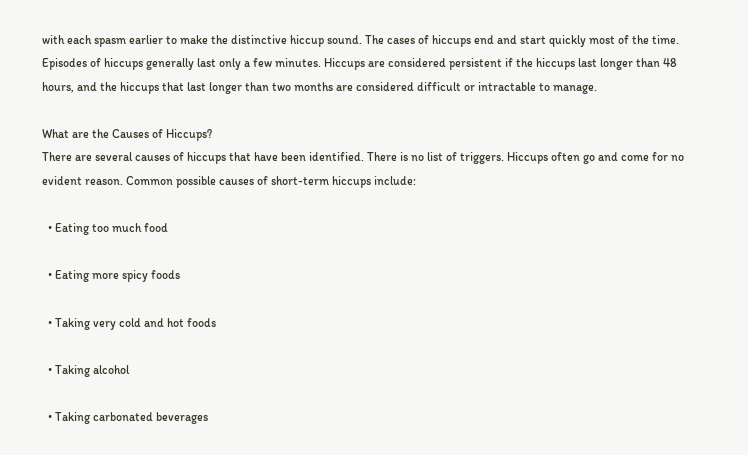with each spasm earlier to make the distinctive hiccup sound. The cases of hiccups end and start quickly most of the time. Episodes of hiccups generally last only a few minutes. Hiccups are considered persistent if the hiccups last longer than 48 hours, and the hiccups that last longer than two months are considered difficult or intractable to manage.

What are the Causes of Hiccups?
There are several causes of hiccups that have been identified. There is no list of triggers. Hiccups often go and come for no evident reason. Common possible causes of short-term hiccups include:

  • Eating too much food

  • Eating more spicy foods

  • Taking very cold and hot foods

  • Taking alcohol

  • Taking carbonated beverages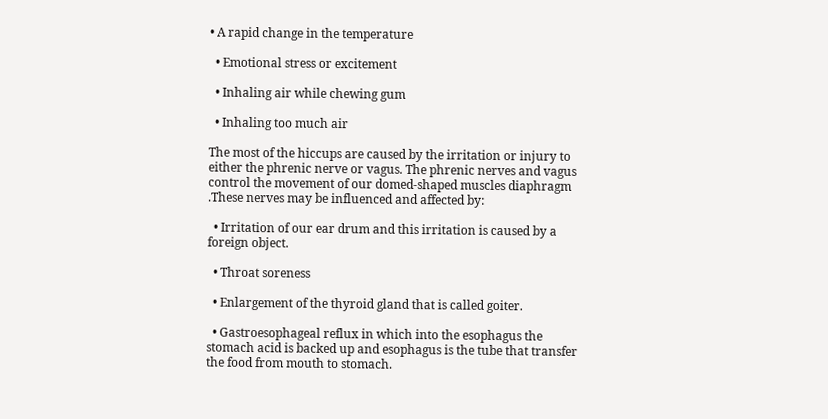• A rapid change in the temperature

  • Emotional stress or excitement

  • Inhaling air while chewing gum

  • Inhaling too much air

The most of the hiccups are caused by the irritation or injury to either the phrenic nerve or vagus. The phrenic nerves and vagus control the movement of our domed-shaped muscles diaphragm .These nerves may be influenced and affected by:

  • Irritation of our ear drum and this irritation is caused by a foreign object.

  • Throat soreness

  • Enlargement of the thyroid gland that is called goiter.

  • Gastroesophageal reflux in which into the esophagus the stomach acid is backed up and esophagus is the tube that transfer the food from mouth to stomach.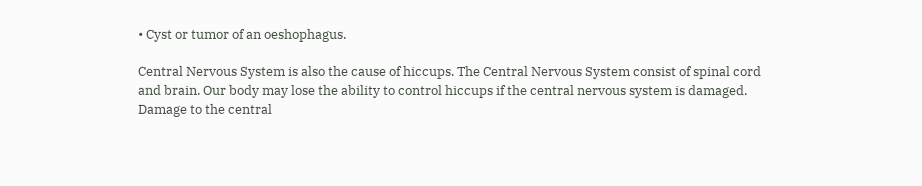• Cyst or tumor of an oeshophagus.

Central Nervous System is also the cause of hiccups. The Central Nervous System consist of spinal cord and brain. Our body may lose the ability to control hiccups if the central nervous system is damaged. Damage to the central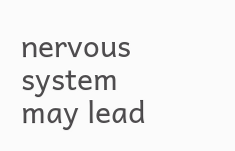nervous system may lead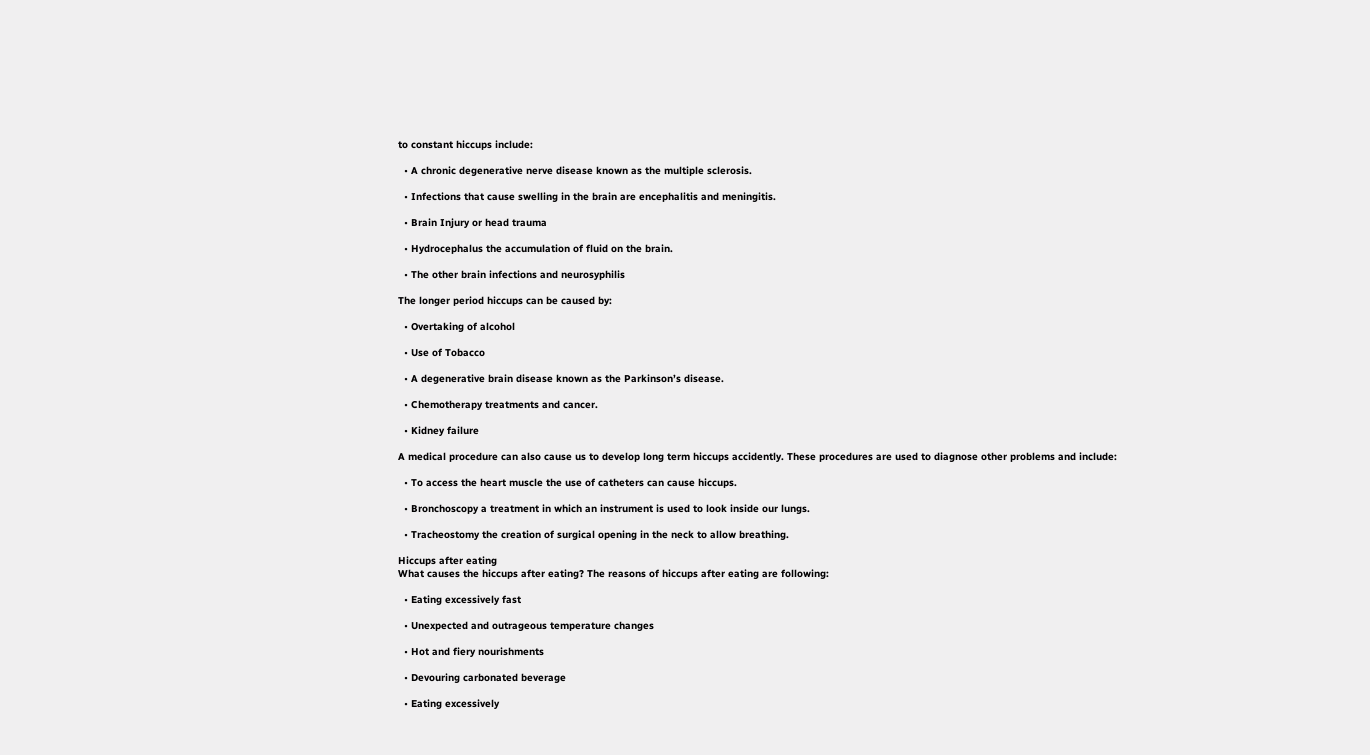to constant hiccups include:

  • A chronic degenerative nerve disease known as the multiple sclerosis.

  • Infections that cause swelling in the brain are encephalitis and meningitis.

  • Brain Injury or head trauma

  • Hydrocephalus the accumulation of fluid on the brain.

  • The other brain infections and neurosyphilis

The longer period hiccups can be caused by:

  • Overtaking of alcohol

  • Use of Tobacco

  • A degenerative brain disease known as the Parkinson’s disease.

  • Chemotherapy treatments and cancer.

  • Kidney failure

A medical procedure can also cause us to develop long term hiccups accidently. These procedures are used to diagnose other problems and include:

  • To access the heart muscle the use of catheters can cause hiccups.

  • Bronchoscopy a treatment in which an instrument is used to look inside our lungs.

  • Tracheostomy the creation of surgical opening in the neck to allow breathing.

Hiccups after eating
What causes the hiccups after eating? The reasons of hiccups after eating are following:

  • Eating excessively fast

  • Unexpected and outrageous temperature changes

  • Hot and fiery nourishments

  • Devouring carbonated beverage

  • Eating excessively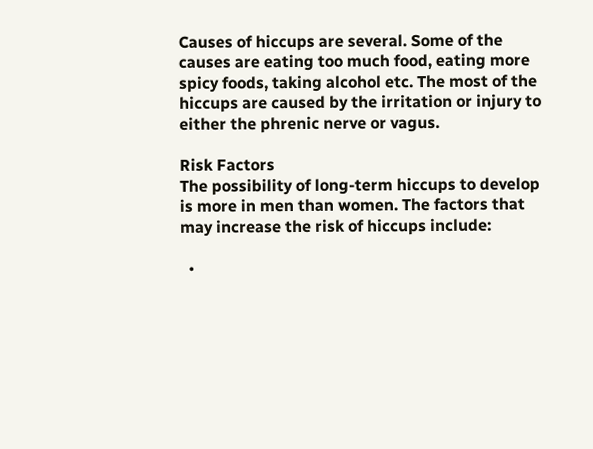Causes of hiccups are several. Some of the causes are eating too much food, eating more spicy foods, taking alcohol etc. The most of the hiccups are caused by the irritation or injury to either the phrenic nerve or vagus.

Risk Factors
The possibility of long-term hiccups to develop is more in men than women. The factors that may increase the risk of hiccups include:

  •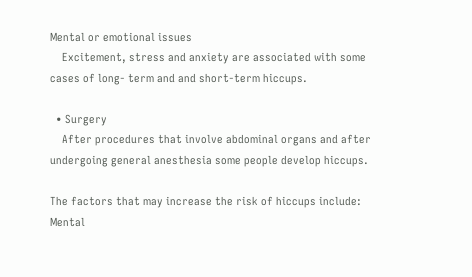Mental or emotional issues
    Excitement, stress and anxiety are associated with some cases of long- term and and short-term hiccups.

  • Surgery
    After procedures that involve abdominal organs and after undergoing general anesthesia some people develop hiccups.

The factors that may increase the risk of hiccups include: Mental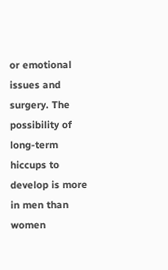or emotional issues and surgery. The possibility of long-term hiccups to develop is more in men than women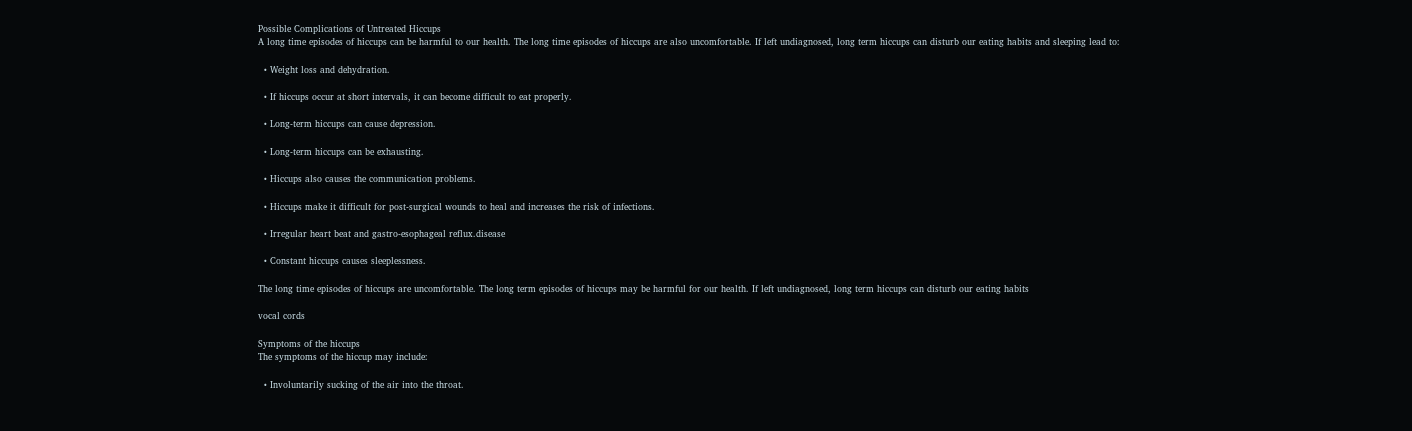Possible Complications of Untreated Hiccups
A long time episodes of hiccups can be harmful to our health. The long time episodes of hiccups are also uncomfortable. If left undiagnosed, long term hiccups can disturb our eating habits and sleeping lead to:

  • Weight loss and dehydration.

  • If hiccups occur at short intervals, it can become difficult to eat properly.

  • Long-term hiccups can cause depression.

  • Long-term hiccups can be exhausting.

  • Hiccups also causes the communication problems.

  • Hiccups make it difficult for post-surgical wounds to heal and increases the risk of infections.

  • Irregular heart beat and gastro-esophageal reflux.disease

  • Constant hiccups causes sleeplessness.

The long time episodes of hiccups are uncomfortable. The long term episodes of hiccups may be harmful for our health. If left undiagnosed, long term hiccups can disturb our eating habits

vocal cords

Symptoms of the hiccups
The symptoms of the hiccup may include:

  • Involuntarily sucking of the air into the throat.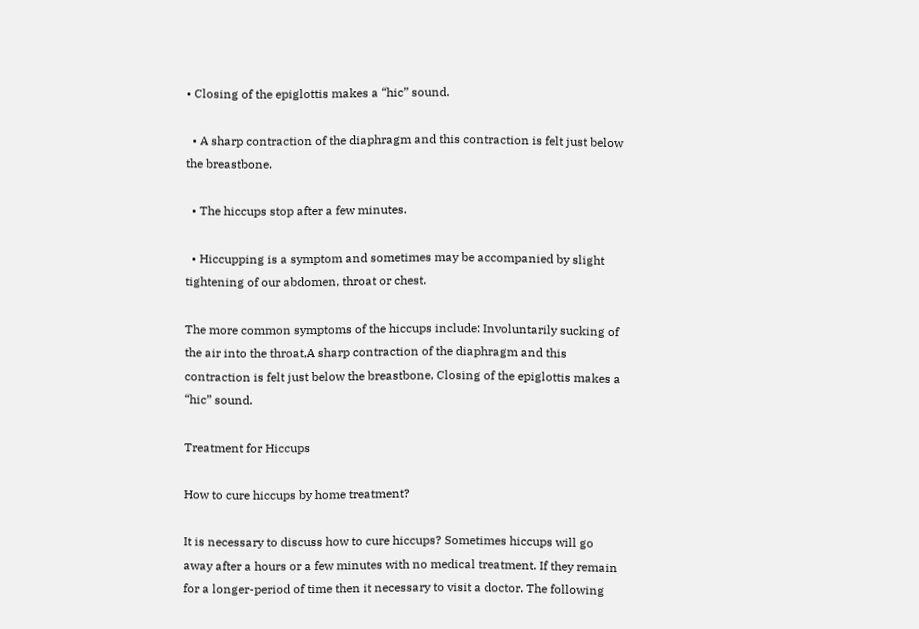• Closing of the epiglottis makes a “hic” sound.

  • A sharp contraction of the diaphragm and this contraction is felt just below the breastbone.

  • The hiccups stop after a few minutes.

  • Hiccupping is a symptom and sometimes may be accompanied by slight tightening of our abdomen, throat or chest.

The more common symptoms of the hiccups include: Involuntarily sucking of the air into the throat,A sharp contraction of the diaphragm and this contraction is felt just below the breastbone, Closing of the epiglottis makes a “hic” sound.

Treatment for Hiccups

How to cure hiccups by home treatment?

It is necessary to discuss how to cure hiccups? Sometimes hiccups will go away after a hours or a few minutes with no medical treatment. If they remain for a longer-period of time then it necessary to visit a doctor. The following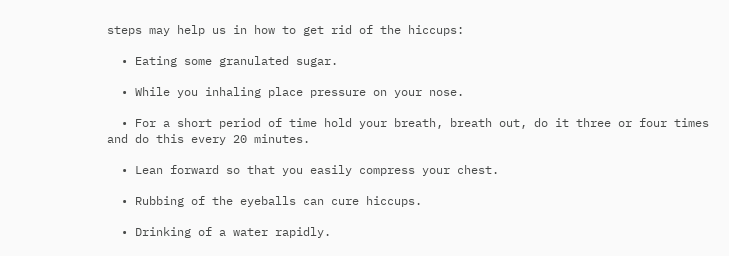steps may help us in how to get rid of the hiccups:

  • Eating some granulated sugar.

  • While you inhaling place pressure on your nose.

  • For a short period of time hold your breath, breath out, do it three or four times and do this every 20 minutes.

  • Lean forward so that you easily compress your chest.

  • Rubbing of the eyeballs can cure hiccups.

  • Drinking of a water rapidly.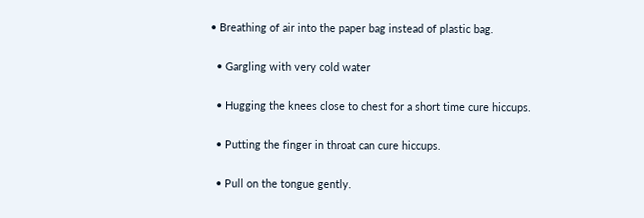• Breathing of air into the paper bag instead of plastic bag.

  • Gargling with very cold water

  • Hugging the knees close to chest for a short time cure hiccups.

  • Putting the finger in throat can cure hiccups.

  • Pull on the tongue gently.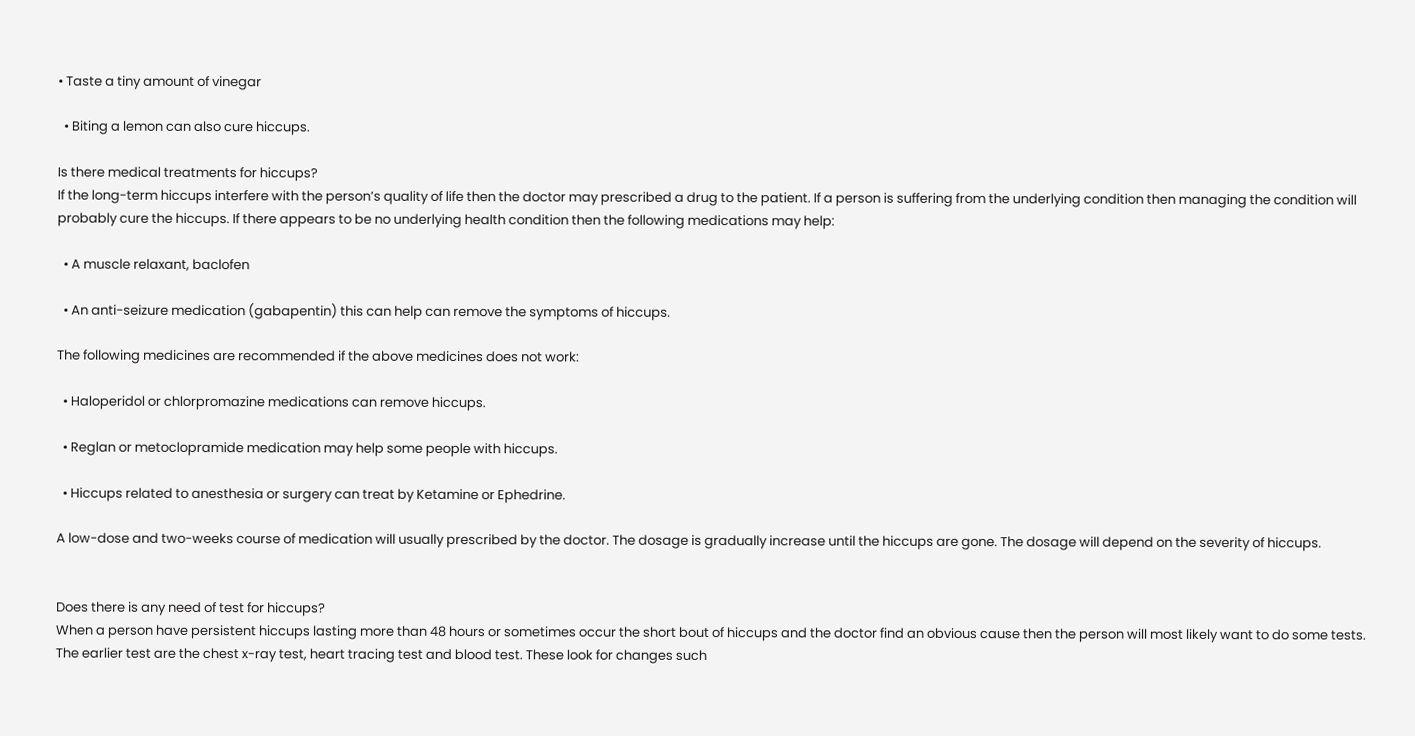• Taste a tiny amount of vinegar

  • Biting a lemon can also cure hiccups.

Is there medical treatments for hiccups?
If the long-term hiccups interfere with the person’s quality of life then the doctor may prescribed a drug to the patient. If a person is suffering from the underlying condition then managing the condition will probably cure the hiccups. If there appears to be no underlying health condition then the following medications may help:

  • A muscle relaxant, baclofen

  • An anti-seizure medication (gabapentin) this can help can remove the symptoms of hiccups.

The following medicines are recommended if the above medicines does not work:

  • Haloperidol or chlorpromazine medications can remove hiccups.

  • Reglan or metoclopramide medication may help some people with hiccups.

  • Hiccups related to anesthesia or surgery can treat by Ketamine or Ephedrine.

A low-dose and two-weeks course of medication will usually prescribed by the doctor. The dosage is gradually increase until the hiccups are gone. The dosage will depend on the severity of hiccups.


Does there is any need of test for hiccups?
When a person have persistent hiccups lasting more than 48 hours or sometimes occur the short bout of hiccups and the doctor find an obvious cause then the person will most likely want to do some tests.
The earlier test are the chest x-ray test, heart tracing test and blood test. These look for changes such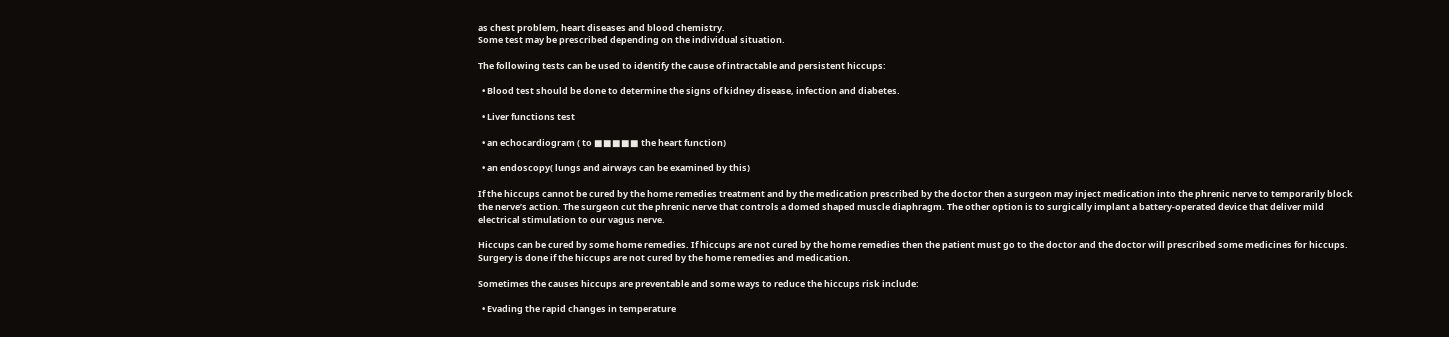as chest problem, heart diseases and blood chemistry.
Some test may be prescribed depending on the individual situation.

The following tests can be used to identify the cause of intractable and persistent hiccups:

  • Blood test should be done to determine the signs of kidney disease, infection and diabetes.

  • Liver functions test

  • an echocardiogram ( to ■■■■■ the heart function)

  • an endoscopy( lungs and airways can be examined by this)

If the hiccups cannot be cured by the home remedies treatment and by the medication prescribed by the doctor then a surgeon may inject medication into the phrenic nerve to temporarily block the nerve’s action. The surgeon cut the phrenic nerve that controls a domed shaped muscle diaphragm. The other option is to surgically implant a battery-operated device that deliver mild electrical stimulation to our vagus nerve.

Hiccups can be cured by some home remedies. If hiccups are not cured by the home remedies then the patient must go to the doctor and the doctor will prescribed some medicines for hiccups. Surgery is done if the hiccups are not cured by the home remedies and medication.

Sometimes the causes hiccups are preventable and some ways to reduce the hiccups risk include:

  • Evading the rapid changes in temperature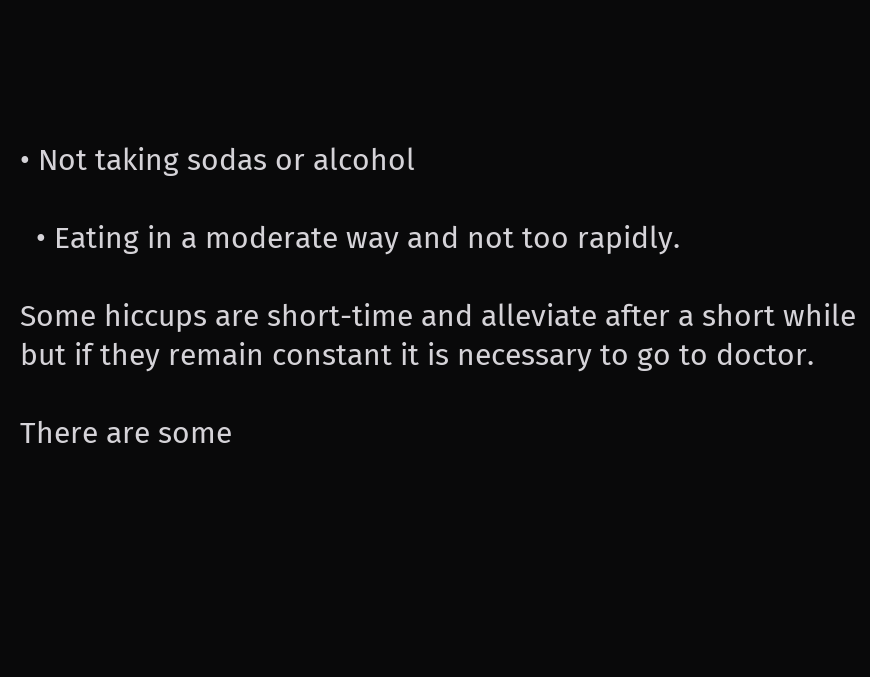• Not taking sodas or alcohol

  • Eating in a moderate way and not too rapidly.

Some hiccups are short-time and alleviate after a short while but if they remain constant it is necessary to go to doctor.

There are some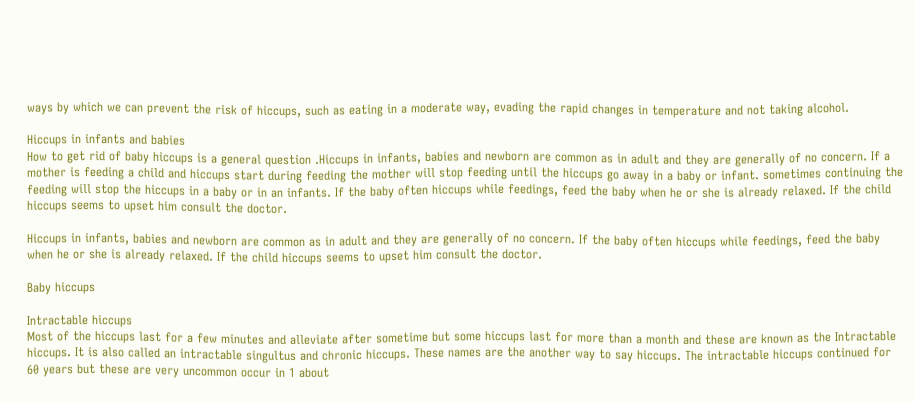ways by which we can prevent the risk of hiccups, such as eating in a moderate way, evading the rapid changes in temperature and not taking alcohol.

Hiccups in infants and babies
How to get rid of baby hiccups is a general question .Hiccups in infants, babies and newborn are common as in adult and they are generally of no concern. If a mother is feeding a child and hiccups start during feeding the mother will stop feeding until the hiccups go away in a baby or infant. sometimes continuing the feeding will stop the hiccups in a baby or in an infants. If the baby often hiccups while feedings, feed the baby when he or she is already relaxed. If the child hiccups seems to upset him consult the doctor.

Hiccups in infants, babies and newborn are common as in adult and they are generally of no concern. If the baby often hiccups while feedings, feed the baby when he or she is already relaxed. If the child hiccups seems to upset him consult the doctor.

Baby hiccups

Intractable hiccups
Most of the hiccups last for a few minutes and alleviate after sometime but some hiccups last for more than a month and these are known as the Intractable hiccups. It is also called an intractable singultus and chronic hiccups. These names are the another way to say hiccups. The intractable hiccups continued for 60 years but these are very uncommon occur in 1 about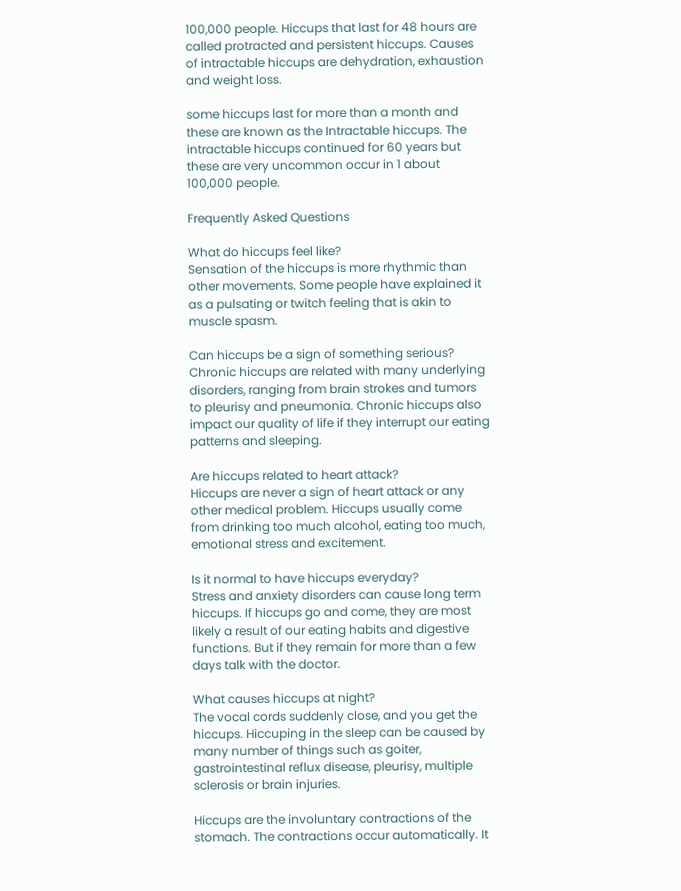100,000 people. Hiccups that last for 48 hours are called protracted and persistent hiccups. Causes of intractable hiccups are dehydration, exhaustion and weight loss.

some hiccups last for more than a month and these are known as the Intractable hiccups. The intractable hiccups continued for 60 years but these are very uncommon occur in 1 about 100,000 people.

Frequently Asked Questions

What do hiccups feel like?
Sensation of the hiccups is more rhythmic than other movements. Some people have explained it as a pulsating or twitch feeling that is akin to muscle spasm.

Can hiccups be a sign of something serious?
Chronic hiccups are related with many underlying disorders, ranging from brain strokes and tumors to pleurisy and pneumonia. Chronic hiccups also impact our quality of life if they interrupt our eating patterns and sleeping.

Are hiccups related to heart attack?
Hiccups are never a sign of heart attack or any other medical problem. Hiccups usually come from drinking too much alcohol, eating too much, emotional stress and excitement.

Is it normal to have hiccups everyday?
Stress and anxiety disorders can cause long term hiccups. If hiccups go and come, they are most likely a result of our eating habits and digestive functions. But if they remain for more than a few days talk with the doctor.

What causes hiccups at night?
The vocal cords suddenly close, and you get the hiccups. Hiccuping in the sleep can be caused by many number of things such as goiter, gastrointestinal reflux disease, pleurisy, multiple sclerosis or brain injuries.

Hiccups are the involuntary contractions of the stomach. The contractions occur automatically. It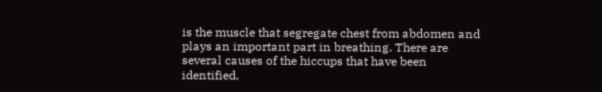is the muscle that segregate chest from abdomen and plays an important part in breathing. There are several causes of the hiccups that have been identified.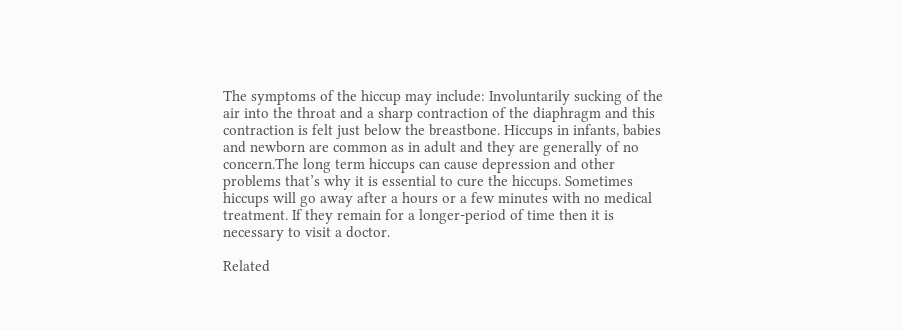The symptoms of the hiccup may include: Involuntarily sucking of the air into the throat and a sharp contraction of the diaphragm and this contraction is felt just below the breastbone. Hiccups in infants, babies and newborn are common as in adult and they are generally of no concern.The long term hiccups can cause depression and other problems that’s why it is essential to cure the hiccups. Sometimes hiccups will go away after a hours or a few minutes with no medical treatment. If they remain for a longer-period of time then it is necessary to visit a doctor.

Related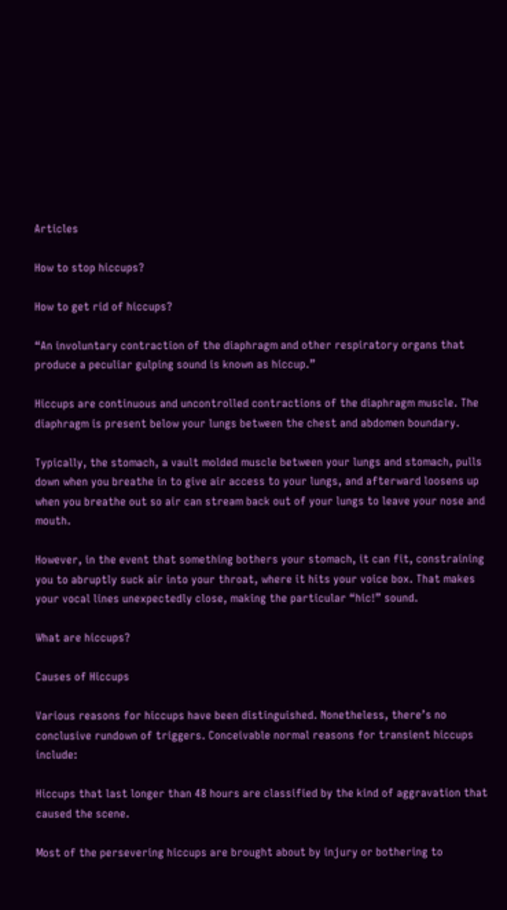Articles

How to stop hiccups?

How to get rid of hiccups?

“An involuntary contraction of the diaphragm and other respiratory organs that produce a peculiar gulping sound is known as hiccup.”

Hiccups are continuous and uncontrolled contractions of the diaphragm muscle. The diaphragm is present below your lungs between the chest and abdomen boundary.

Typically, the stomach, a vault molded muscle between your lungs and stomach, pulls down when you breathe in to give air access to your lungs, and afterward loosens up when you breathe out so air can stream back out of your lungs to leave your nose and mouth.

However, in the event that something bothers your stomach, it can fit, constraining you to abruptly suck air into your throat, where it hits your voice box. That makes your vocal lines unexpectedly close, making the particular “hic!” sound.

What are hiccups?

Causes of Hiccups

Various reasons for hiccups have been distinguished. Nonetheless, there’s no conclusive rundown of triggers. Conceivable normal reasons for transient hiccups include:

Hiccups that last longer than 48 hours are classified by the kind of aggravation that caused the scene.

Most of the persevering hiccups are brought about by injury or bothering to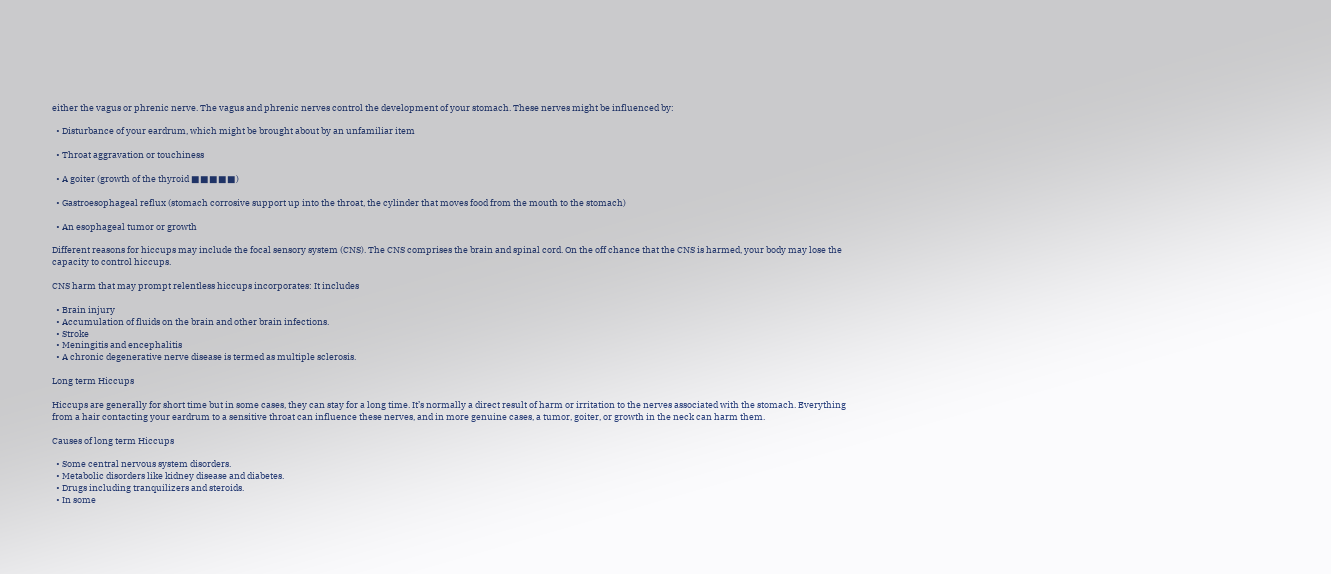either the vagus or phrenic nerve. The vagus and phrenic nerves control the development of your stomach. These nerves might be influenced by:

  • Disturbance of your eardrum, which might be brought about by an unfamiliar item

  • Throat aggravation or touchiness

  • A goiter (growth of the thyroid ■■■■■)

  • Gastroesophageal reflux (stomach corrosive support up into the throat, the cylinder that moves food from the mouth to the stomach)

  • An esophageal tumor or growth

Different reasons for hiccups may include the focal sensory system (CNS). The CNS comprises the brain and spinal cord. On the off chance that the CNS is harmed, your body may lose the capacity to control hiccups.

CNS harm that may prompt relentless hiccups incorporates: It includes

  • Brain injury
  • Accumulation of fluids on the brain and other brain infections.
  • Stroke
  • Meningitis and encephalitis
  • A chronic degenerative nerve disease is termed as multiple sclerosis.

Long term Hiccups

Hiccups are generally for short time but in some cases, they can stay for a long time. It’s normally a direct result of harm or irritation to the nerves associated with the stomach. Everything from a hair contacting your eardrum to a sensitive throat can influence these nerves, and in more genuine cases, a tumor, goiter, or growth in the neck can harm them.

Causes of long term Hiccups

  • Some central nervous system disorders.
  • Metabolic disorders like kidney disease and diabetes.
  • Drugs including tranquilizers and steroids.
  • In some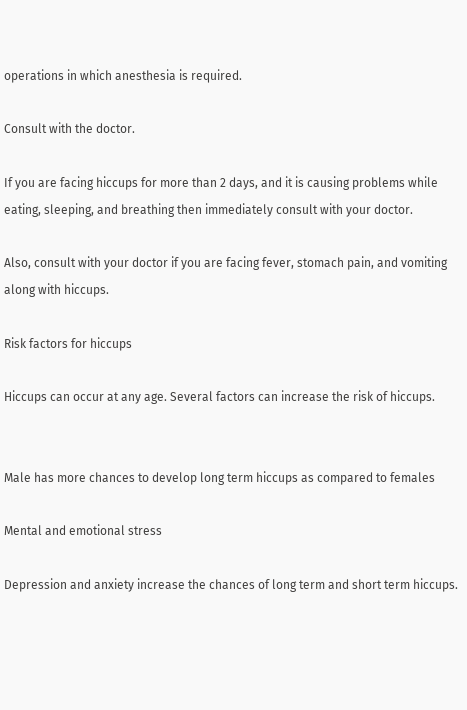operations in which anesthesia is required.

Consult with the doctor.

If you are facing hiccups for more than 2 days, and it is causing problems while eating, sleeping, and breathing then immediately consult with your doctor.

Also, consult with your doctor if you are facing fever, stomach pain, and vomiting along with hiccups.

Risk factors for hiccups

Hiccups can occur at any age. Several factors can increase the risk of hiccups.


Male has more chances to develop long term hiccups as compared to females

Mental and emotional stress

Depression and anxiety increase the chances of long term and short term hiccups.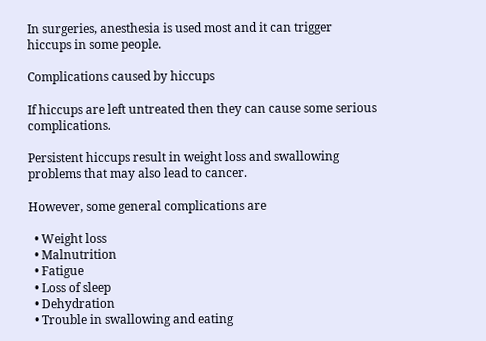In surgeries, anesthesia is used most and it can trigger hiccups in some people.

Complications caused by hiccups

If hiccups are left untreated then they can cause some serious complications.

Persistent hiccups result in weight loss and swallowing problems that may also lead to cancer.

However, some general complications are

  • Weight loss
  • Malnutrition
  • Fatigue
  • Loss of sleep
  • Dehydration
  • Trouble in swallowing and eating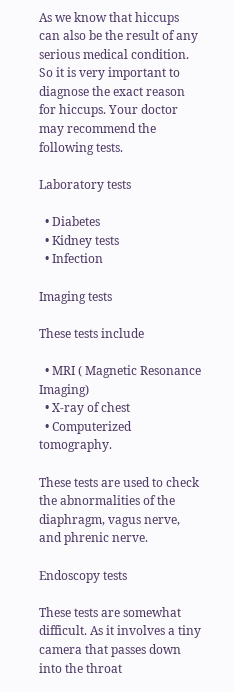As we know that hiccups can also be the result of any serious medical condition. So it is very important to diagnose the exact reason for hiccups. Your doctor may recommend the following tests.

Laboratory tests

  • Diabetes
  • Kidney tests
  • Infection

Imaging tests

These tests include

  • MRI ( Magnetic Resonance Imaging)
  • X-ray of chest
  • Computerized tomography.

These tests are used to check the abnormalities of the diaphragm, vagus nerve, and phrenic nerve.

Endoscopy tests

These tests are somewhat difficult. As it involves a tiny camera that passes down into the throat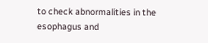to check abnormalities in the esophagus and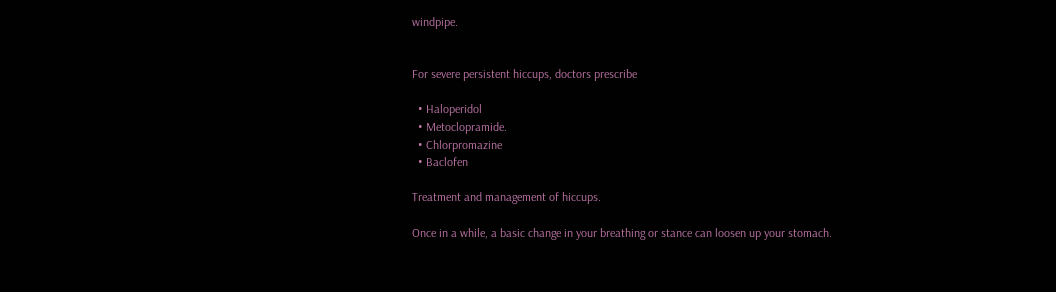windpipe.


For severe persistent hiccups, doctors prescribe

  • Haloperidol
  • Metoclopramide.
  • Chlorpromazine
  • Baclofen

Treatment and management of hiccups.

Once in a while, a basic change in your breathing or stance can loosen up your stomach.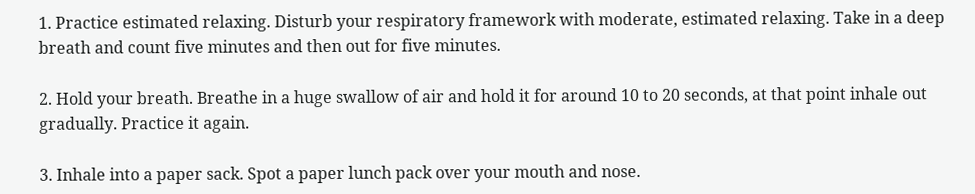1. Practice estimated relaxing. Disturb your respiratory framework with moderate, estimated relaxing. Take in a deep breath and count five minutes and then out for five minutes.

2. Hold your breath. Breathe in a huge swallow of air and hold it for around 10 to 20 seconds, at that point inhale out gradually. Practice it again.

3. Inhale into a paper sack. Spot a paper lunch pack over your mouth and nose.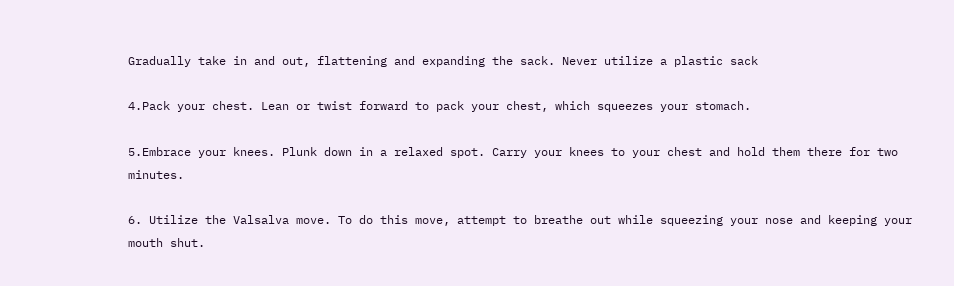Gradually take in and out, flattening and expanding the sack. Never utilize a plastic sack

4.Pack your chest. Lean or twist forward to pack your chest, which squeezes your stomach.

5.Embrace your knees. Plunk down in a relaxed spot. Carry your knees to your chest and hold them there for two minutes.

6. Utilize the Valsalva move. To do this move, attempt to breathe out while squeezing your nose and keeping your mouth shut.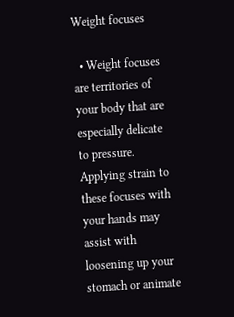Weight focuses

  • Weight focuses are territories of your body that are especially delicate to pressure. Applying strain to these focuses with your hands may assist with loosening up your stomach or animate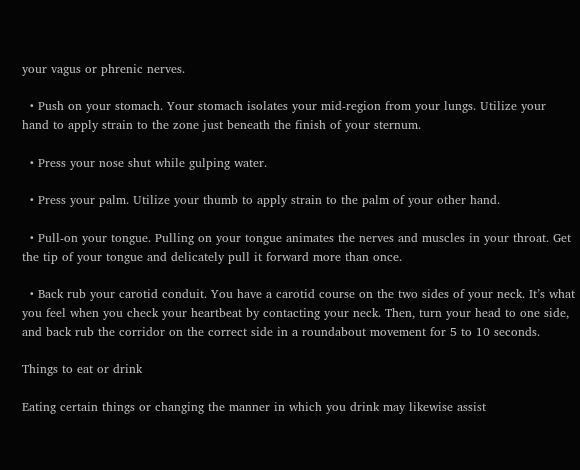your vagus or phrenic nerves.

  • Push on your stomach. Your stomach isolates your mid-region from your lungs. Utilize your hand to apply strain to the zone just beneath the finish of your sternum.

  • Press your nose shut while gulping water.

  • Press your palm. Utilize your thumb to apply strain to the palm of your other hand.

  • Pull-on your tongue. Pulling on your tongue animates the nerves and muscles in your throat. Get the tip of your tongue and delicately pull it forward more than once.

  • Back rub your carotid conduit. You have a carotid course on the two sides of your neck. It’s what you feel when you check your heartbeat by contacting your neck. Then, turn your head to one side, and back rub the corridor on the correct side in a roundabout movement for 5 to 10 seconds.

Things to eat or drink

Eating certain things or changing the manner in which you drink may likewise assist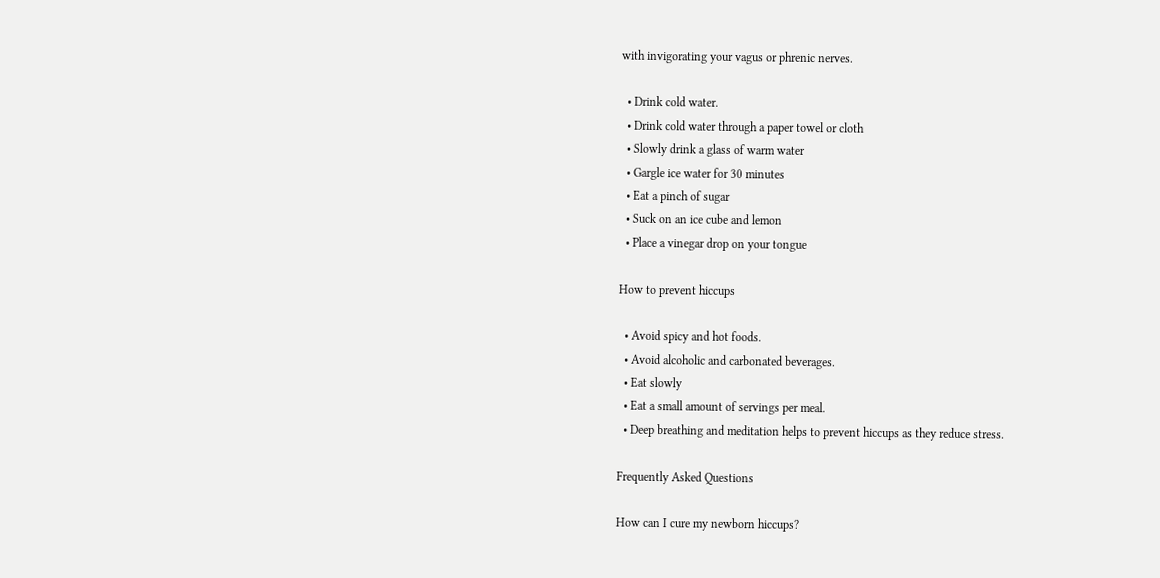with invigorating your vagus or phrenic nerves.

  • Drink cold water.
  • Drink cold water through a paper towel or cloth
  • Slowly drink a glass of warm water
  • Gargle ice water for 30 minutes
  • Eat a pinch of sugar
  • Suck on an ice cube and lemon
  • Place a vinegar drop on your tongue

How to prevent hiccups

  • Avoid spicy and hot foods.
  • Avoid alcoholic and carbonated beverages.
  • Eat slowly
  • Eat a small amount of servings per meal.
  • Deep breathing and meditation helps to prevent hiccups as they reduce stress.

Frequently Asked Questions

How can I cure my newborn hiccups?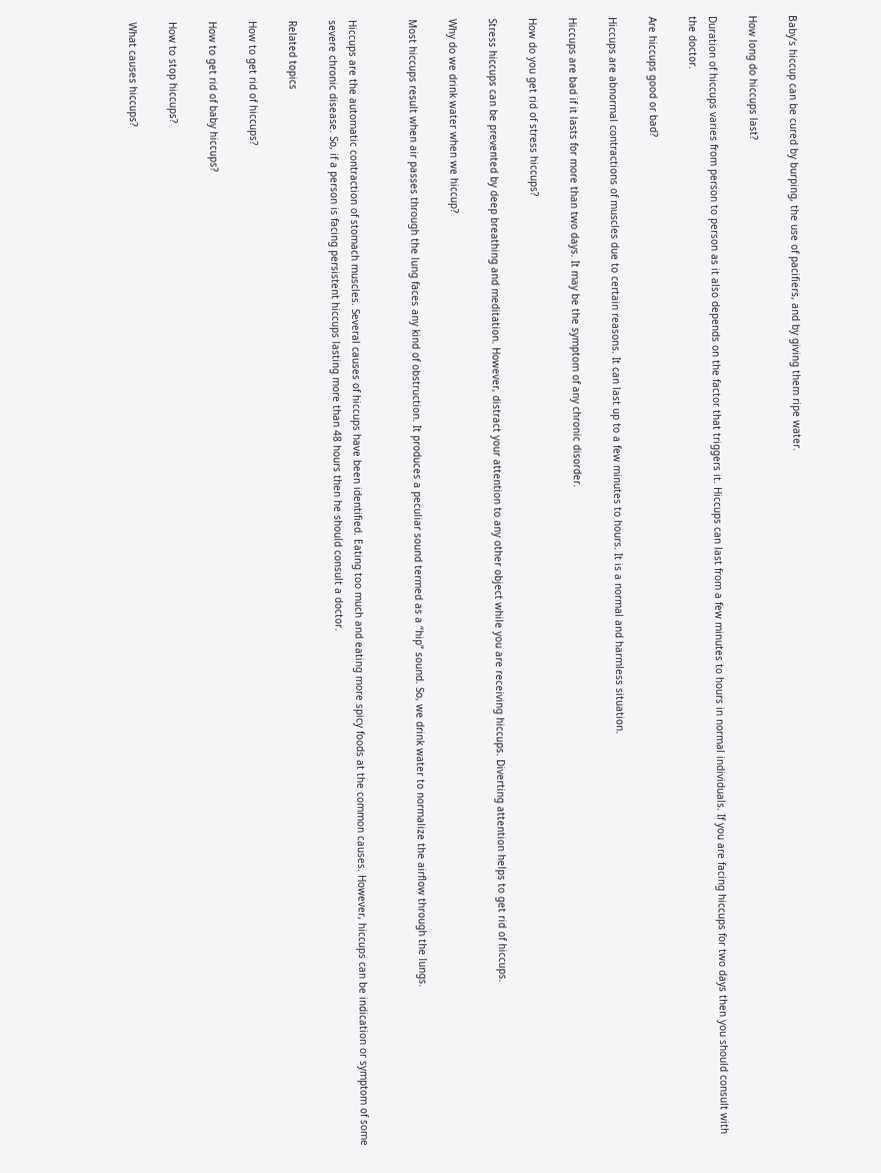Baby’s hiccup can be cured by burping, the use of pacifiers, and by giving them ripe water.

How long do hiccups last?

Duration of hiccups varies from person to person as it also depends on the factor that triggers it. Hiccups can last from a few minutes to hours in normal individuals. If you are facing hiccups for two days then you should consult with the doctor.

Are hiccups good or bad?

Hiccups are abnormal contractions of muscles due to certain reasons. It can last up to a few minutes to hours. It is a normal and harmless situation.

Hiccups are bad if it lasts for more than two days. It may be the symptom of any chronic disorder.

How do you get rid of stress hiccups?

Stress hiccups can be prevented by deep breathing and meditation. However, distract your attention to any other object while you are receiving hiccups. Diverting attention helps to get rid of hiccups.

Why do we drink water when we hiccup?

Most hiccups result when air passes through the lung faces any kind of obstruction. It produces a peculiar sound termed as a “hip” sound. So, we drink water to normalize the airflow through the lungs.


Hiccups are the automatic contraction of stomach muscles. Several causes of hiccups have been identified. Eating too much and eating more spicy foods at the common causes. However, hiccups can be indication or symptom of some severe chronic disease. So, if a person is facing persistent hiccups lasting more than 48 hours then he should consult a doctor.

Related topics

How to get rid of hiccups?

How to get rid of baby hiccups?

How to stop hiccups?

What causes hiccups?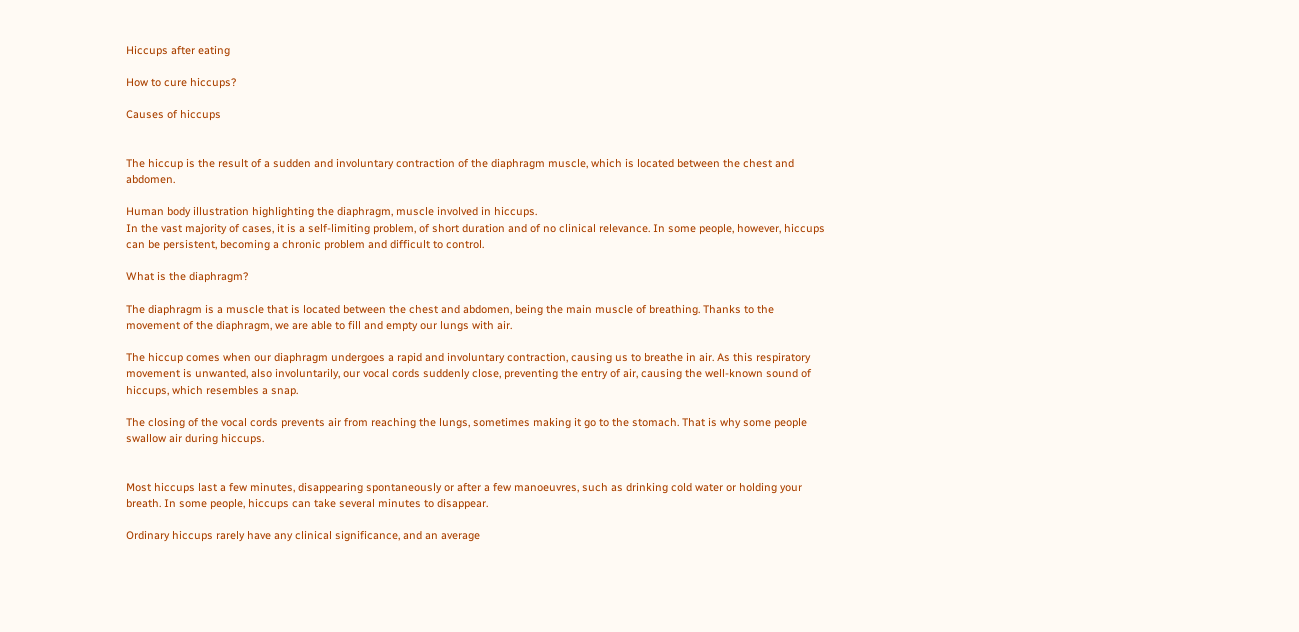Hiccups after eating

How to cure hiccups?

Causes of hiccups


The hiccup is the result of a sudden and involuntary contraction of the diaphragm muscle, which is located between the chest and abdomen.

Human body illustration highlighting the diaphragm, muscle involved in hiccups.
In the vast majority of cases, it is a self-limiting problem, of short duration and of no clinical relevance. In some people, however, hiccups can be persistent, becoming a chronic problem and difficult to control.

What is the diaphragm?

The diaphragm is a muscle that is located between the chest and abdomen, being the main muscle of breathing. Thanks to the movement of the diaphragm, we are able to fill and empty our lungs with air.

The hiccup comes when our diaphragm undergoes a rapid and involuntary contraction, causing us to breathe in air. As this respiratory movement is unwanted, also involuntarily, our vocal cords suddenly close, preventing the entry of air, causing the well-known sound of hiccups, which resembles a snap.

The closing of the vocal cords prevents air from reaching the lungs, sometimes making it go to the stomach. That is why some people swallow air during hiccups.


Most hiccups last a few minutes, disappearing spontaneously or after a few manoeuvres, such as drinking cold water or holding your breath. In some people, hiccups can take several minutes to disappear.

Ordinary hiccups rarely have any clinical significance, and an average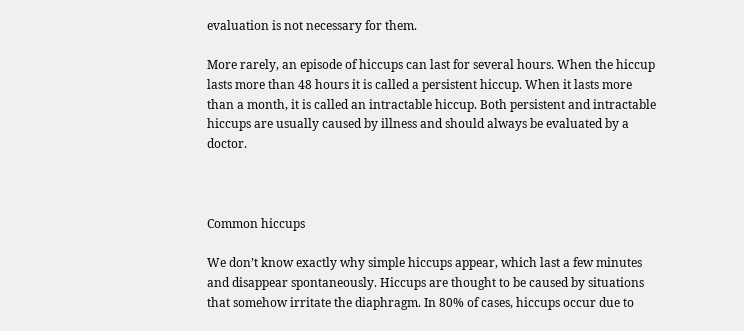evaluation is not necessary for them.

More rarely, an episode of hiccups can last for several hours. When the hiccup lasts more than 48 hours it is called a persistent hiccup. When it lasts more than a month, it is called an intractable hiccup. Both persistent and intractable hiccups are usually caused by illness and should always be evaluated by a doctor.



Common hiccups

We don’t know exactly why simple hiccups appear, which last a few minutes and disappear spontaneously. Hiccups are thought to be caused by situations that somehow irritate the diaphragm. In 80% of cases, hiccups occur due to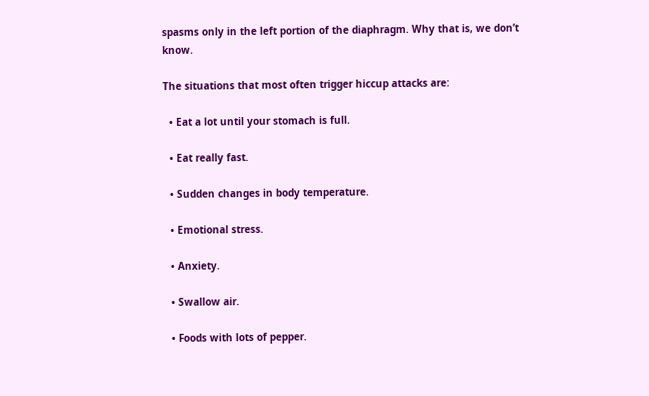spasms only in the left portion of the diaphragm. Why that is, we don’t know.

The situations that most often trigger hiccup attacks are:

  • Eat a lot until your stomach is full.

  • Eat really fast.

  • Sudden changes in body temperature.

  • Emotional stress.

  • Anxiety.

  • Swallow air.

  • Foods with lots of pepper.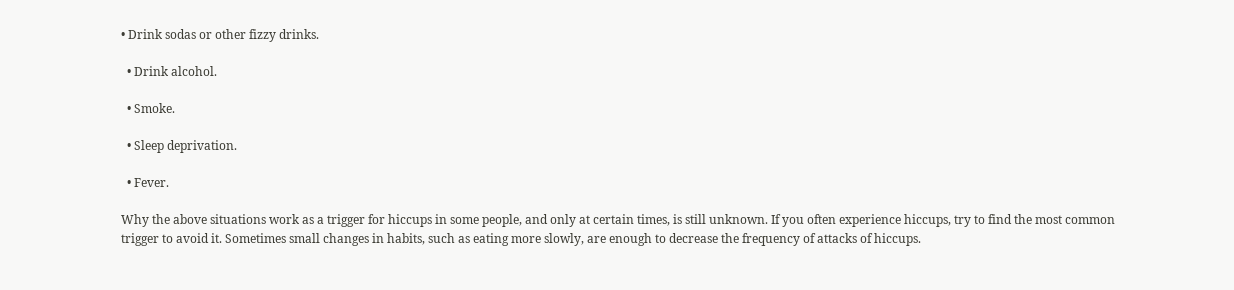• Drink sodas or other fizzy drinks.

  • Drink alcohol.

  • Smoke.

  • Sleep deprivation.

  • Fever.

Why the above situations work as a trigger for hiccups in some people, and only at certain times, is still unknown. If you often experience hiccups, try to find the most common trigger to avoid it. Sometimes small changes in habits, such as eating more slowly, are enough to decrease the frequency of attacks of hiccups.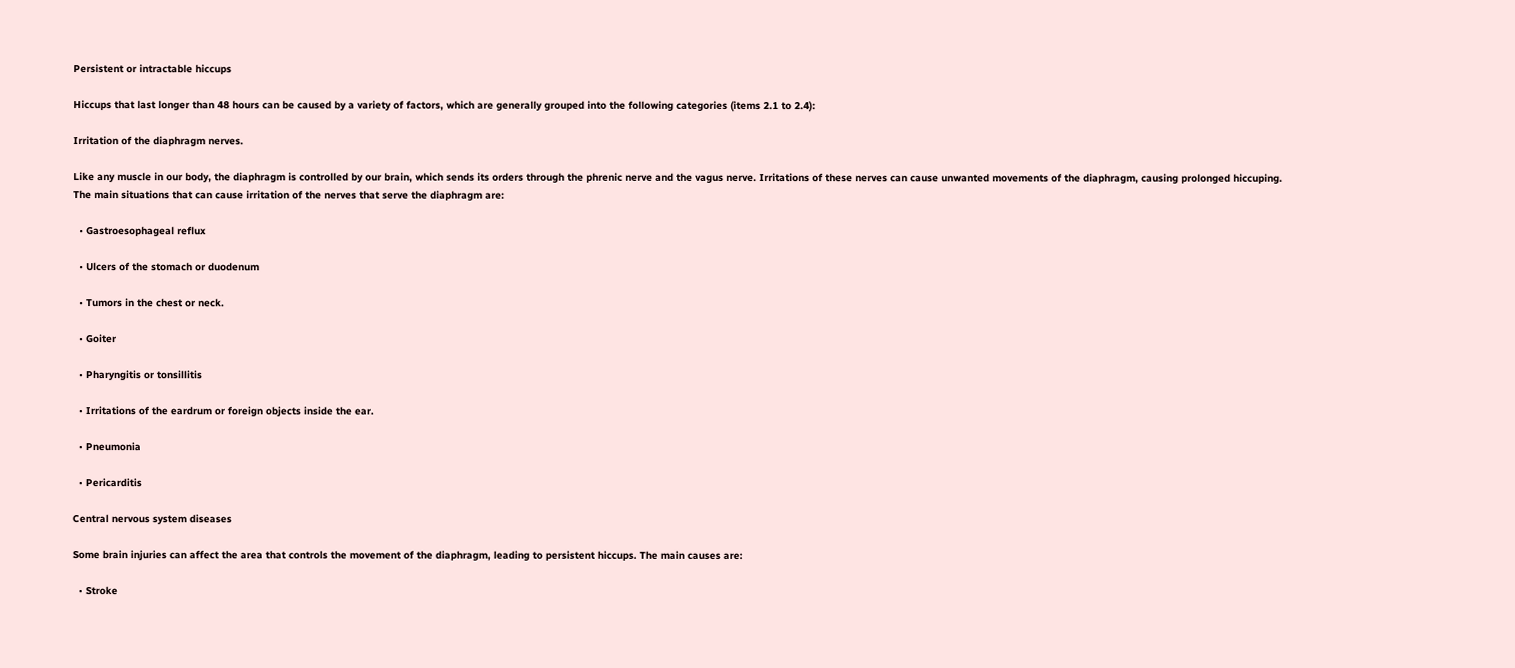Persistent or intractable hiccups

Hiccups that last longer than 48 hours can be caused by a variety of factors, which are generally grouped into the following categories (items 2.1 to 2.4):

Irritation of the diaphragm nerves.

Like any muscle in our body, the diaphragm is controlled by our brain, which sends its orders through the phrenic nerve and the vagus nerve. Irritations of these nerves can cause unwanted movements of the diaphragm, causing prolonged hiccuping. The main situations that can cause irritation of the nerves that serve the diaphragm are:

  • Gastroesophageal reflux

  • Ulcers of the stomach or duodenum

  • Tumors in the chest or neck.

  • Goiter

  • Pharyngitis or tonsillitis

  • Irritations of the eardrum or foreign objects inside the ear.

  • Pneumonia

  • Pericarditis

Central nervous system diseases

Some brain injuries can affect the area that controls the movement of the diaphragm, leading to persistent hiccups. The main causes are:

  • Stroke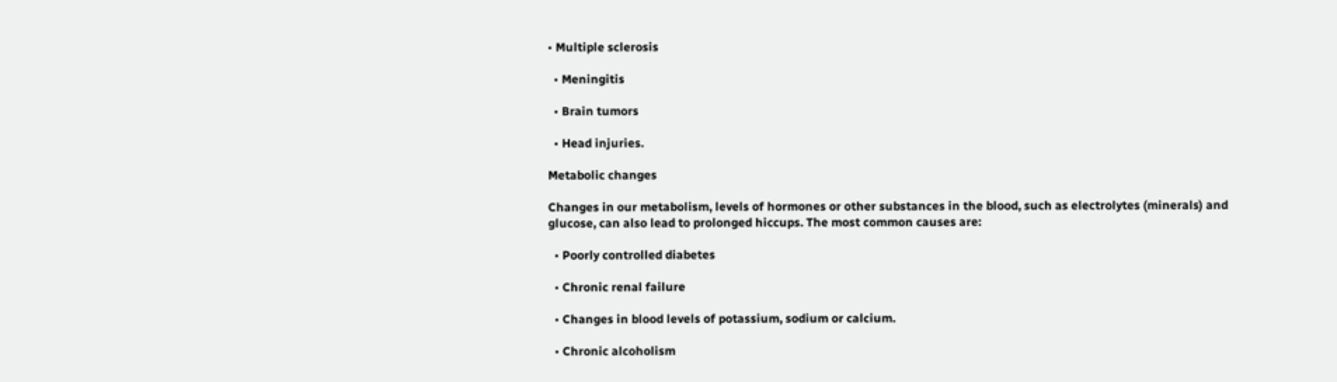• Multiple sclerosis

  • Meningitis

  • Brain tumors

  • Head injuries.

Metabolic changes

Changes in our metabolism, levels of hormones or other substances in the blood, such as electrolytes (minerals) and glucose, can also lead to prolonged hiccups. The most common causes are:

  • Poorly controlled diabetes

  • Chronic renal failure

  • Changes in blood levels of potassium, sodium or calcium.

  • Chronic alcoholism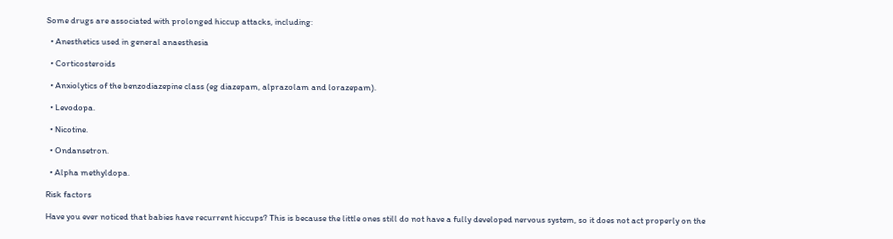Some drugs are associated with prolonged hiccup attacks, including:

  • Anesthetics used in general anaesthesia

  • Corticosteroids

  • Anxiolytics of the benzodiazepine class (eg diazepam, alprazolam and lorazepam).

  • Levodopa.

  • Nicotine.

  • Ondansetron.

  • Alpha methyldopa.

Risk factors

Have you ever noticed that babies have recurrent hiccups? This is because the little ones still do not have a fully developed nervous system, so it does not act properly on the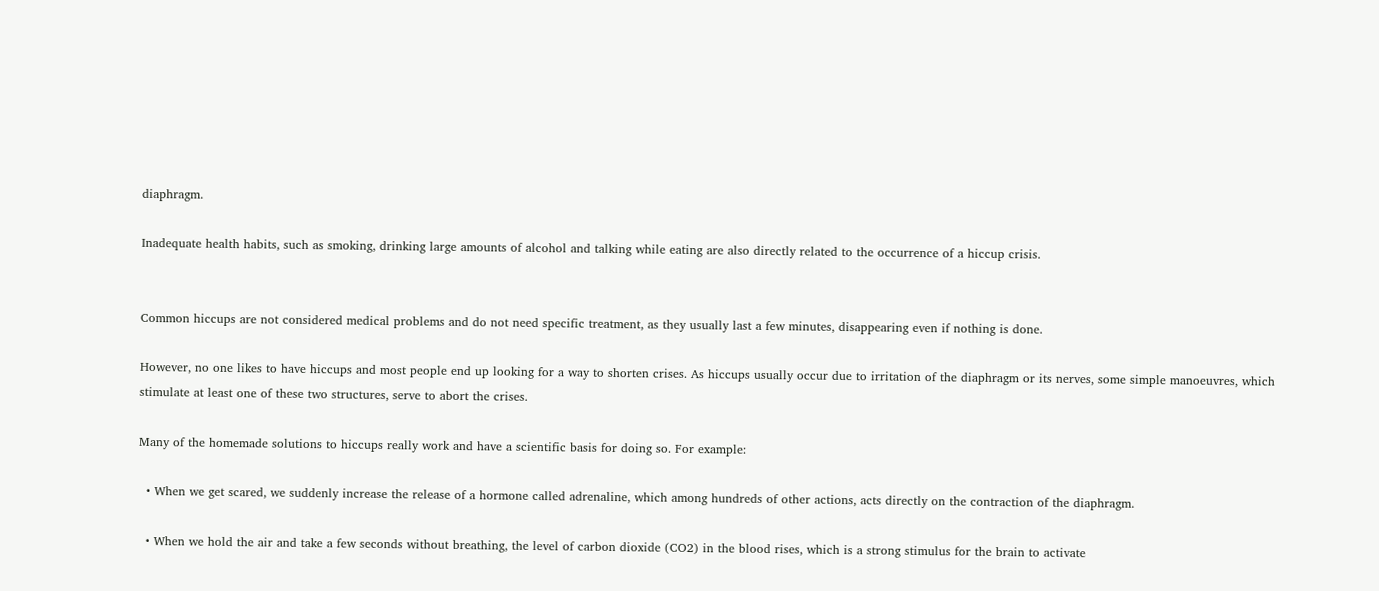diaphragm.

Inadequate health habits, such as smoking, drinking large amounts of alcohol and talking while eating are also directly related to the occurrence of a hiccup crisis.


Common hiccups are not considered medical problems and do not need specific treatment, as they usually last a few minutes, disappearing even if nothing is done.

However, no one likes to have hiccups and most people end up looking for a way to shorten crises. As hiccups usually occur due to irritation of the diaphragm or its nerves, some simple manoeuvres, which stimulate at least one of these two structures, serve to abort the crises.

Many of the homemade solutions to hiccups really work and have a scientific basis for doing so. For example:

  • When we get scared, we suddenly increase the release of a hormone called adrenaline, which among hundreds of other actions, acts directly on the contraction of the diaphragm.

  • When we hold the air and take a few seconds without breathing, the level of carbon dioxide (CO2) in the blood rises, which is a strong stimulus for the brain to activate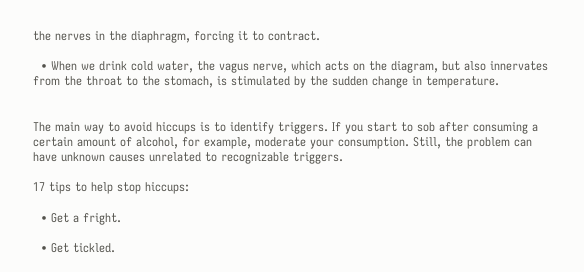the nerves in the diaphragm, forcing it to contract.

  • When we drink cold water, the vagus nerve, which acts on the diagram, but also innervates from the throat to the stomach, is stimulated by the sudden change in temperature.


The main way to avoid hiccups is to identify triggers. If you start to sob after consuming a certain amount of alcohol, for example, moderate your consumption. Still, the problem can have unknown causes unrelated to recognizable triggers.

17 tips to help stop hiccups:

  • Get a fright.

  • Get tickled.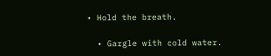• Hold the breath.

  • Gargle with cold water.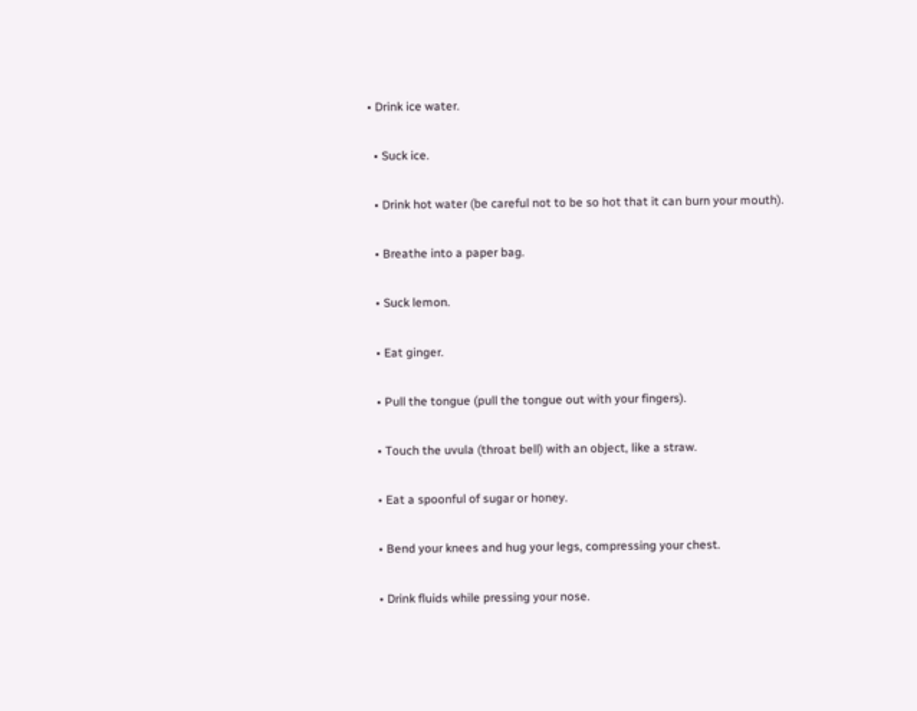• Drink ice water.

  • Suck ice.

  • Drink hot water (be careful not to be so hot that it can burn your mouth).

  • Breathe into a paper bag.

  • Suck lemon.

  • Eat ginger.

  • Pull the tongue (pull the tongue out with your fingers).

  • Touch the uvula (throat bell) with an object, like a straw.

  • Eat a spoonful of sugar or honey.

  • Bend your knees and hug your legs, compressing your chest.

  • Drink fluids while pressing your nose.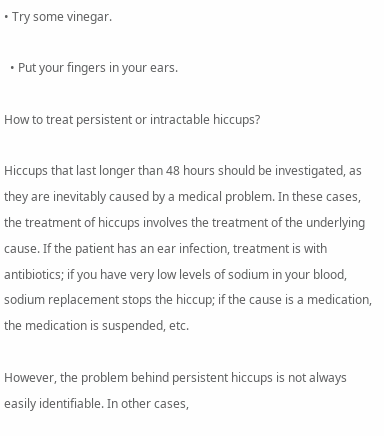• Try some vinegar.

  • Put your fingers in your ears.

How to treat persistent or intractable hiccups?

Hiccups that last longer than 48 hours should be investigated, as they are inevitably caused by a medical problem. In these cases, the treatment of hiccups involves the treatment of the underlying cause. If the patient has an ear infection, treatment is with antibiotics; if you have very low levels of sodium in your blood, sodium replacement stops the hiccup; if the cause is a medication, the medication is suspended, etc.

However, the problem behind persistent hiccups is not always easily identifiable. In other cases,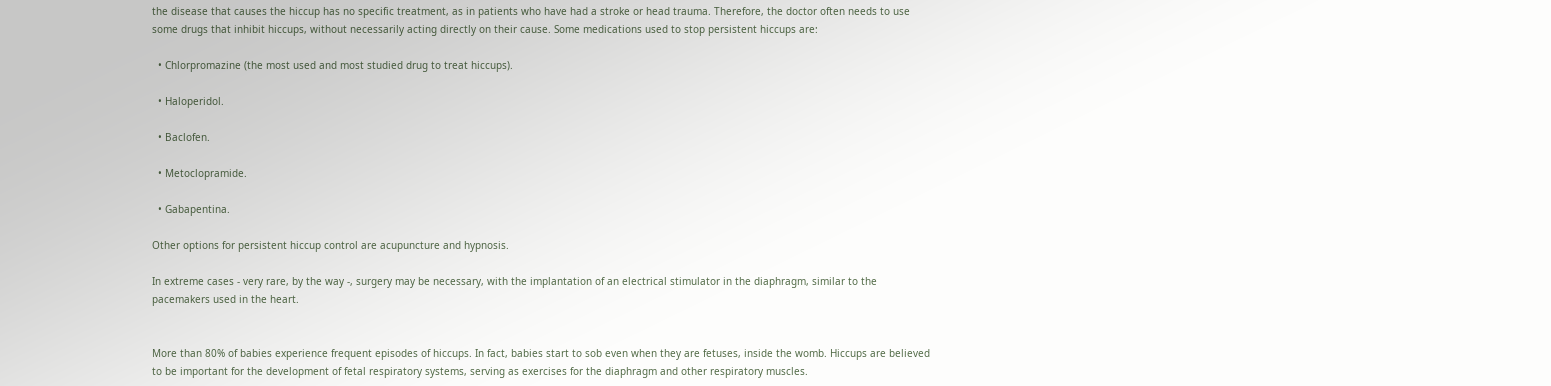the disease that causes the hiccup has no specific treatment, as in patients who have had a stroke or head trauma. Therefore, the doctor often needs to use some drugs that inhibit hiccups, without necessarily acting directly on their cause. Some medications used to stop persistent hiccups are:

  • Chlorpromazine (the most used and most studied drug to treat hiccups).

  • Haloperidol.

  • Baclofen.

  • Metoclopramide.

  • Gabapentina.

Other options for persistent hiccup control are acupuncture and hypnosis.

In extreme cases - very rare, by the way -, surgery may be necessary, with the implantation of an electrical stimulator in the diaphragm, similar to the pacemakers used in the heart.


More than 80% of babies experience frequent episodes of hiccups. In fact, babies start to sob even when they are fetuses, inside the womb. Hiccups are believed to be important for the development of fetal respiratory systems, serving as exercises for the diaphragm and other respiratory muscles.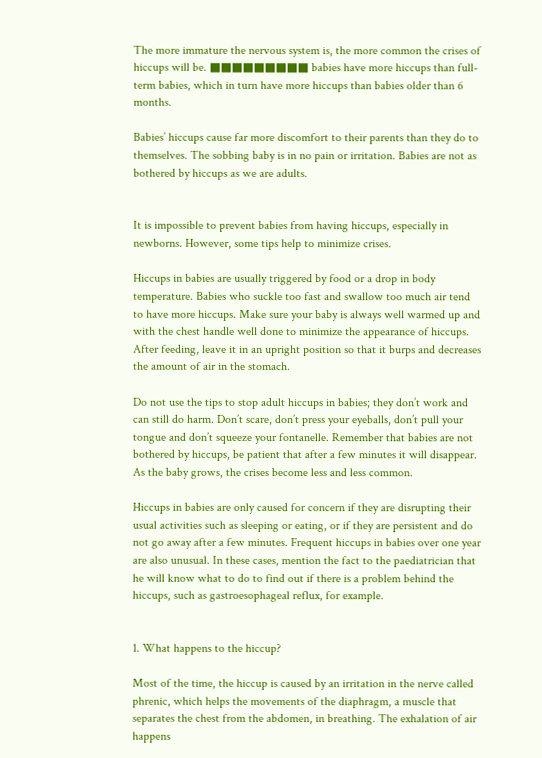The more immature the nervous system is, the more common the crises of hiccups will be. ■■■■■■■■■ babies have more hiccups than full-term babies, which in turn have more hiccups than babies older than 6 months.

Babies’ hiccups cause far more discomfort to their parents than they do to themselves. The sobbing baby is in no pain or irritation. Babies are not as bothered by hiccups as we are adults.


It is impossible to prevent babies from having hiccups, especially in newborns. However, some tips help to minimize crises.

Hiccups in babies are usually triggered by food or a drop in body temperature. Babies who suckle too fast and swallow too much air tend to have more hiccups. Make sure your baby is always well warmed up and with the chest handle well done to minimize the appearance of hiccups. After feeding, leave it in an upright position so that it burps and decreases the amount of air in the stomach.

Do not use the tips to stop adult hiccups in babies; they don’t work and can still do harm. Don’t scare, don’t press your eyeballs, don’t pull your tongue and don’t squeeze your fontanelle. Remember that babies are not bothered by hiccups, be patient that after a few minutes it will disappear. As the baby grows, the crises become less and less common.

Hiccups in babies are only caused for concern if they are disrupting their usual activities such as sleeping or eating, or if they are persistent and do not go away after a few minutes. Frequent hiccups in babies over one year are also unusual. In these cases, mention the fact to the paediatrician that he will know what to do to find out if there is a problem behind the hiccups, such as gastroesophageal reflux, for example.


1. What happens to the hiccup?

Most of the time, the hiccup is caused by an irritation in the nerve called phrenic, which helps the movements of the diaphragm, a muscle that separates the chest from the abdomen, in breathing. The exhalation of air happens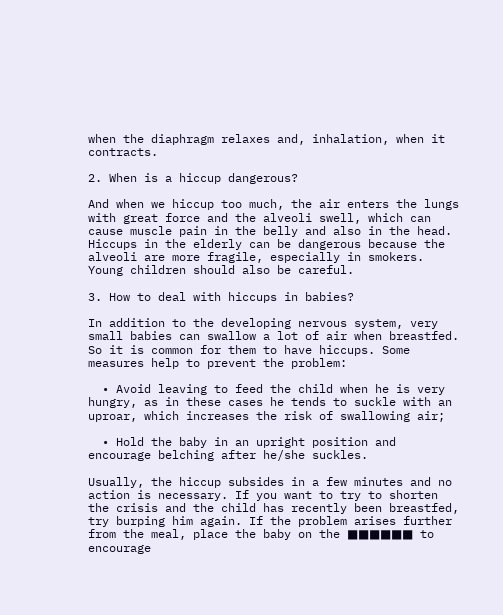when the diaphragm relaxes and, inhalation, when it contracts.

2. When is a hiccup dangerous?

And when we hiccup too much, the air enters the lungs with great force and the alveoli swell, which can cause muscle pain in the belly and also in the head. Hiccups in the elderly can be dangerous because the alveoli are more fragile, especially in smokers. Young children should also be careful.

3. How to deal with hiccups in babies?

In addition to the developing nervous system, very small babies can swallow a lot of air when breastfed. So it is common for them to have hiccups. Some measures help to prevent the problem:

  • Avoid leaving to feed the child when he is very hungry, as in these cases he tends to suckle with an uproar, which increases the risk of swallowing air;

  • Hold the baby in an upright position and encourage belching after he/she suckles.

Usually, the hiccup subsides in a few minutes and no action is necessary. If you want to try to shorten the crisis and the child has recently been breastfed, try burping him again. If the problem arises further from the meal, place the baby on the ■■■■■■ to encourage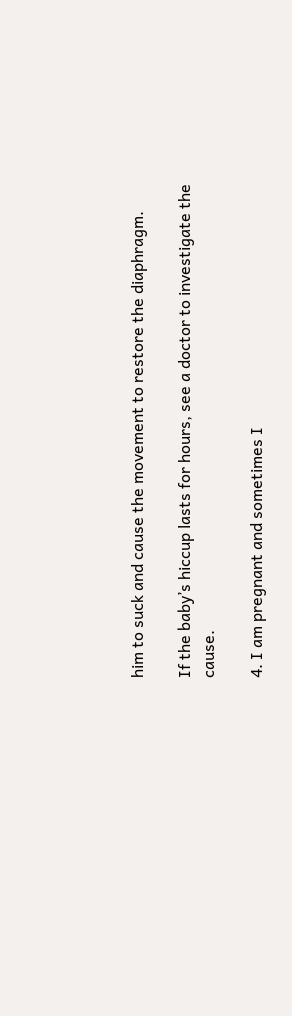him to suck and cause the movement to restore the diaphragm.

If the baby’s hiccup lasts for hours, see a doctor to investigate the cause.

4. I am pregnant and sometimes I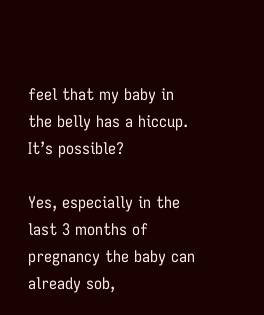feel that my baby in the belly has a hiccup. It’s possible?

Yes, especially in the last 3 months of pregnancy the baby can already sob,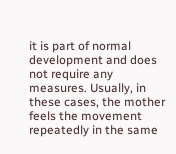it is part of normal development and does not require any measures. Usually, in these cases, the mother feels the movement repeatedly in the same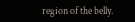region of the belly.